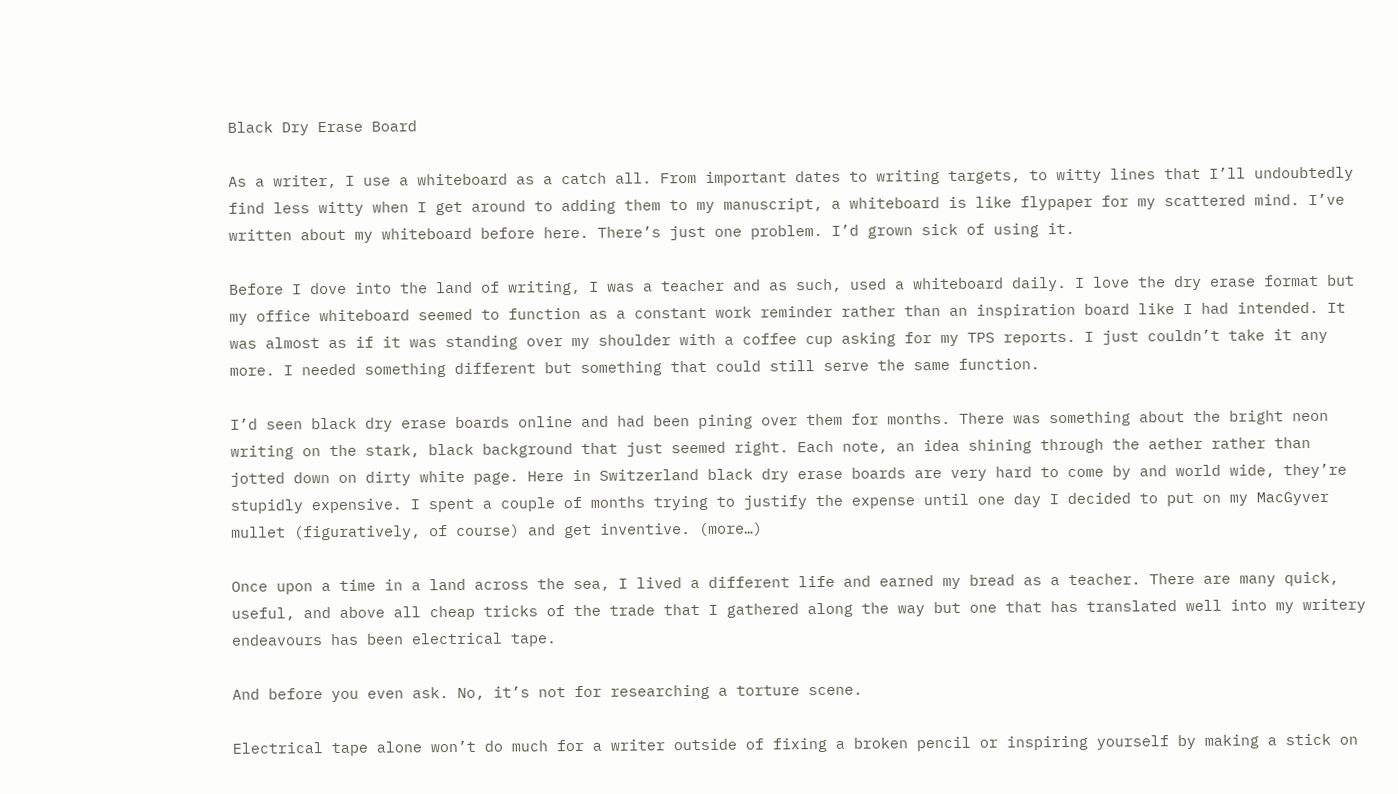Black Dry Erase Board

As a writer, I use a whiteboard as a catch all. From important dates to writing targets, to witty lines that I’ll undoubtedly find less witty when I get around to adding them to my manuscript, a whiteboard is like flypaper for my scattered mind. I’ve written about my whiteboard before here. There’s just one problem. I’d grown sick of using it.

Before I dove into the land of writing, I was a teacher and as such, used a whiteboard daily. I love the dry erase format but my office whiteboard seemed to function as a constant work reminder rather than an inspiration board like I had intended. It was almost as if it was standing over my shoulder with a coffee cup asking for my TPS reports. I just couldn’t take it any more. I needed something different but something that could still serve the same function.

I’d seen black dry erase boards online and had been pining over them for months. There was something about the bright neon writing on the stark, black background that just seemed right. Each note, an idea shining through the aether rather than jotted down on dirty white page. Here in Switzerland black dry erase boards are very hard to come by and world wide, they’re stupidly expensive. I spent a couple of months trying to justify the expense until one day I decided to put on my MacGyver mullet (figuratively, of course) and get inventive. (more…)

Once upon a time in a land across the sea, I lived a different life and earned my bread as a teacher. There are many quick, useful, and above all cheap tricks of the trade that I gathered along the way but one that has translated well into my writery endeavours has been electrical tape.

And before you even ask. No, it’s not for researching a torture scene.

Electrical tape alone won’t do much for a writer outside of fixing a broken pencil or inspiring yourself by making a stick on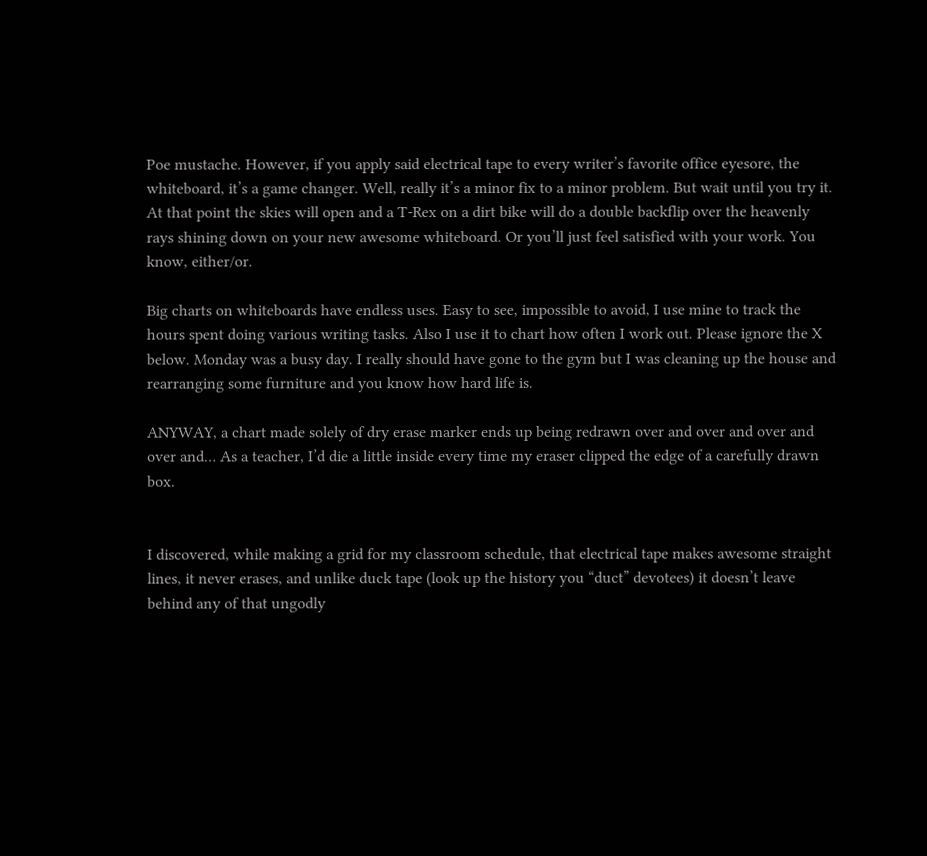Poe mustache. However, if you apply said electrical tape to every writer’s favorite office eyesore, the whiteboard, it’s a game changer. Well, really it’s a minor fix to a minor problem. But wait until you try it. At that point the skies will open and a T-Rex on a dirt bike will do a double backflip over the heavenly rays shining down on your new awesome whiteboard. Or you’ll just feel satisfied with your work. You know, either/or.

Big charts on whiteboards have endless uses. Easy to see, impossible to avoid, I use mine to track the hours spent doing various writing tasks. Also I use it to chart how often I work out. Please ignore the X below. Monday was a busy day. I really should have gone to the gym but I was cleaning up the house and rearranging some furniture and you know how hard life is.

ANYWAY, a chart made solely of dry erase marker ends up being redrawn over and over and over and over and… As a teacher, I’d die a little inside every time my eraser clipped the edge of a carefully drawn box.


I discovered, while making a grid for my classroom schedule, that electrical tape makes awesome straight lines, it never erases, and unlike duck tape (look up the history you “duct” devotees) it doesn’t leave behind any of that ungodly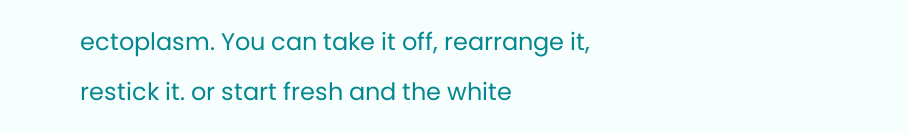ectoplasm. You can take it off, rearrange it, restick it. or start fresh and the white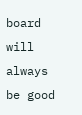board will always be good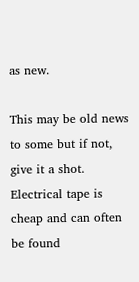as new.

This may be old news to some but if not, give it a shot. Electrical tape is cheap and can often be found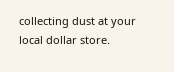collecting dust at your local dollar store.